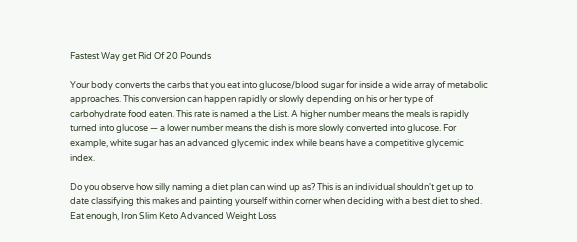Fastest Way get Rid Of 20 Pounds

Your body converts the carbs that you eat into glucose/blood sugar for inside a wide array of metabolic approaches. This conversion can happen rapidly or slowly depending on his or her type of carbohydrate food eaten. This rate is named a the List. A higher number means the meals is rapidly turned into glucose — a lower number means the dish is more slowly converted into glucose. For example, white sugar has an advanced glycemic index while beans have a competitive glycemic index.

Do you observe how silly naming a diet plan can wind up as? This is an individual shouldn't get up to date classifying this makes and painting yourself within corner when deciding with a best diet to shed. Eat enough, Iron Slim Keto Advanced Weight Loss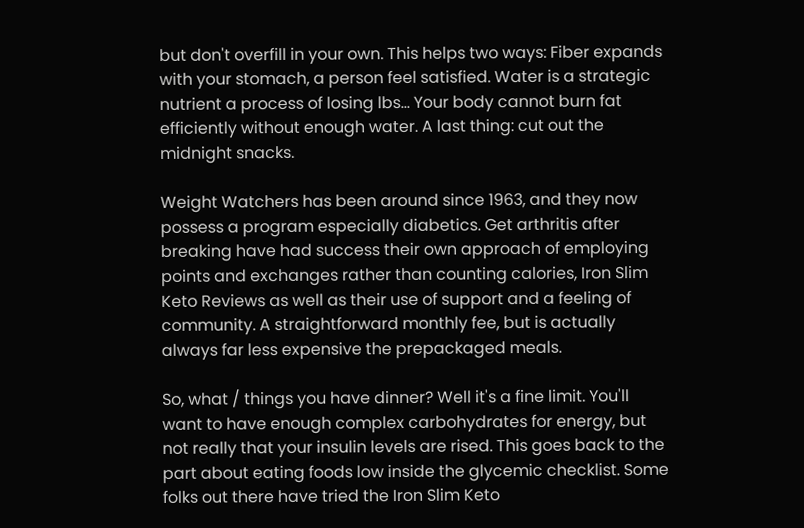but don't overfill in your own. This helps two ways: Fiber expands with your stomach, a person feel satisfied. Water is a strategic nutrient a process of losing lbs… Your body cannot burn fat efficiently without enough water. A last thing: cut out the midnight snacks.

Weight Watchers has been around since 1963, and they now possess a program especially diabetics. Get arthritis after breaking have had success their own approach of employing points and exchanges rather than counting calories, Iron Slim Keto Reviews as well as their use of support and a feeling of community. A straightforward monthly fee, but is actually always far less expensive the prepackaged meals.

So, what / things you have dinner? Well it's a fine limit. You'll want to have enough complex carbohydrates for energy, but not really that your insulin levels are rised. This goes back to the part about eating foods low inside the glycemic checklist. Some folks out there have tried the Iron Slim Keto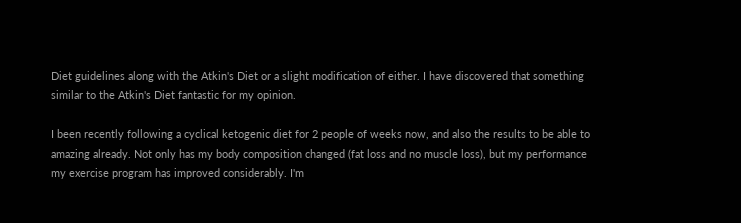Diet guidelines along with the Atkin's Diet or a slight modification of either. I have discovered that something similar to the Atkin's Diet fantastic for my opinion.

I been recently following a cyclical ketogenic diet for 2 people of weeks now, and also the results to be able to amazing already. Not only has my body composition changed (fat loss and no muscle loss), but my performance my exercise program has improved considerably. I'm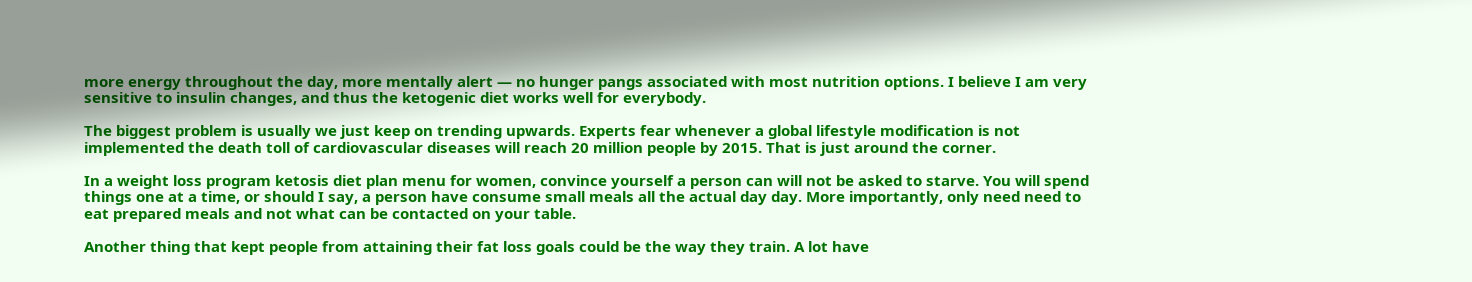more energy throughout the day, more mentally alert — no hunger pangs associated with most nutrition options. I believe I am very sensitive to insulin changes, and thus the ketogenic diet works well for everybody.

The biggest problem is usually we just keep on trending upwards. Experts fear whenever a global lifestyle modification is not implemented the death toll of cardiovascular diseases will reach 20 million people by 2015. That is just around the corner.

In a weight loss program ketosis diet plan menu for women, convince yourself a person can will not be asked to starve. You will spend things one at a time, or should I say, a person have consume small meals all the actual day day. More importantly, only need need to eat prepared meals and not what can be contacted on your table.

Another thing that kept people from attaining their fat loss goals could be the way they train. A lot have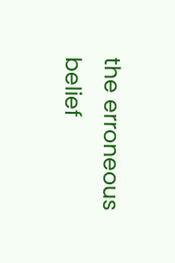the erroneous belief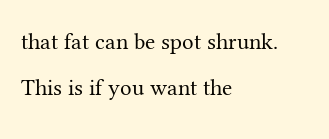that fat can be spot shrunk. This is if you want the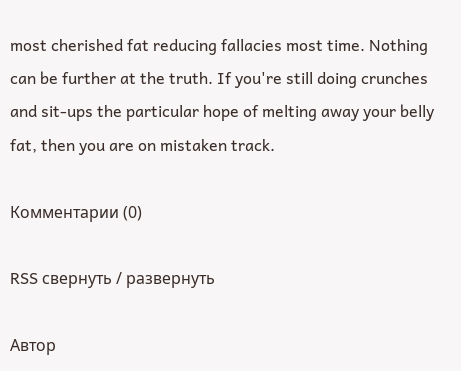most cherished fat reducing fallacies most time. Nothing can be further at the truth. If you're still doing crunches and sit-ups the particular hope of melting away your belly fat, then you are on mistaken track.

Комментарии (0)

RSS свернуть / развернуть

Автор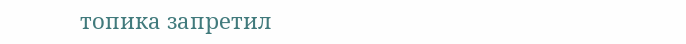топика запретил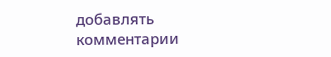добавлять комментарии